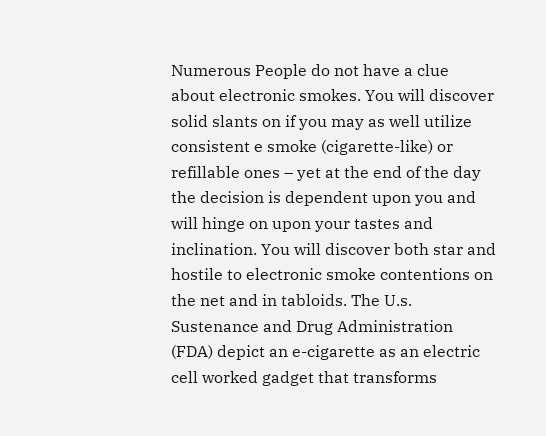Numerous People do not have a clue about electronic smokes. You will discover solid slants on if you may as well utilize consistent e smoke (cigarette-like) or refillable ones – yet at the end of the day the decision is dependent upon you and will hinge on upon your tastes and inclination. You will discover both star and hostile to electronic smoke contentions on the net and in tabloids. The U.s. Sustenance and Drug Administration (FDA) depict an e-cigarette as an electric cell worked gadget that transforms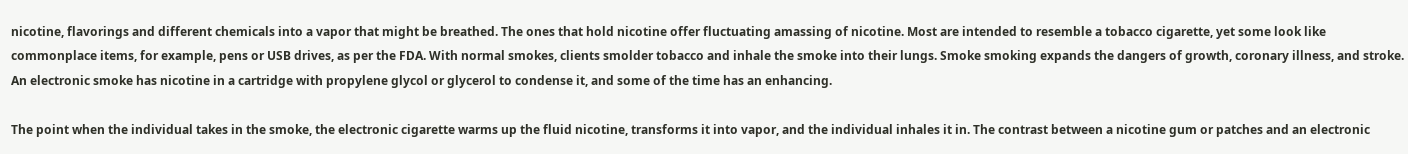nicotine, flavorings and different chemicals into a vapor that might be breathed. The ones that hold nicotine offer fluctuating amassing of nicotine. Most are intended to resemble a tobacco cigarette, yet some look like commonplace items, for example, pens or USB drives, as per the FDA. With normal smokes, clients smolder tobacco and inhale the smoke into their lungs. Smoke smoking expands the dangers of growth, coronary illness, and stroke. An electronic smoke has nicotine in a cartridge with propylene glycol or glycerol to condense it, and some of the time has an enhancing.

The point when the individual takes in the smoke, the electronic cigarette warms up the fluid nicotine, transforms it into vapor, and the individual inhales it in. The contrast between a nicotine gum or patches and an electronic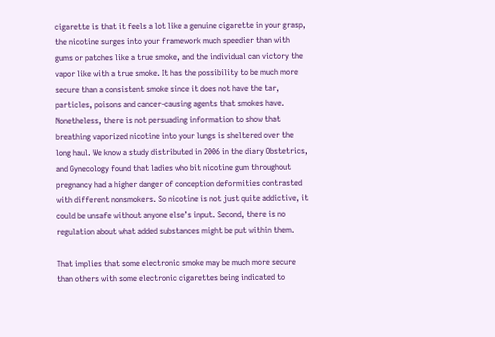cigarette is that it feels a lot like a genuine cigarette in your grasp, the nicotine surges into your framework much speedier than with gums or patches like a true smoke, and the individual can victory the vapor like with a true smoke. It has the possibility to be much more secure than a consistent smoke since it does not have the tar, particles, poisons and cancer-causing agents that smokes have. Nonetheless, there is not persuading information to show that breathing vaporized nicotine into your lungs is sheltered over the long haul. We know a study distributed in 2006 in the diary Obstetrics, and Gynecology found that ladies who bit nicotine gum throughout pregnancy had a higher danger of conception deformities contrasted with different nonsmokers. So nicotine is not just quite addictive, it could be unsafe without anyone else’s input. Second, there is no regulation about what added substances might be put within them.

That implies that some electronic smoke may be much more secure than others with some electronic cigarettes being indicated to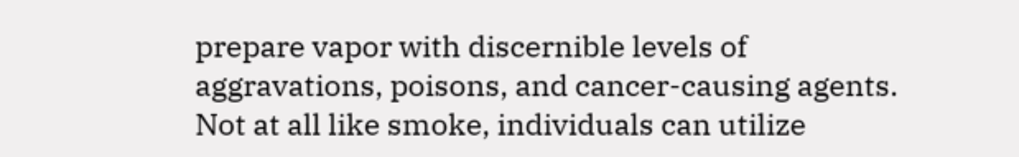prepare vapor with discernible levels of aggravations, poisons, and cancer-causing agents. Not at all like smoke, individuals can utilize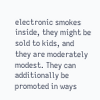electronic smokes inside, they might be sold to kids, and they are moderately modest. They can additionally be promoted in ways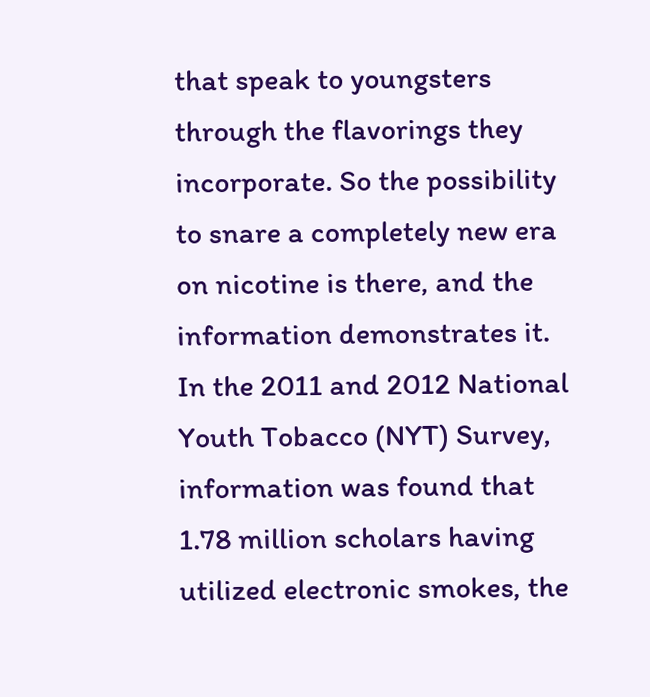that speak to youngsters through the flavorings they incorporate. So the possibility to snare a completely new era on nicotine is there, and the information demonstrates it. In the 2011 and 2012 National Youth Tobacco (NYT) Survey, information was found that 1.78 million scholars having utilized electronic smokes, the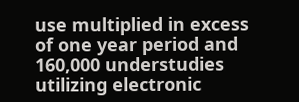use multiplied in excess of one year period and 160,000 understudies utilizing electronic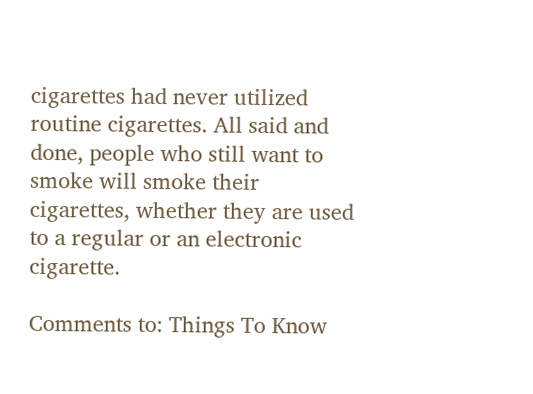cigarettes had never utilized routine cigarettes. All said and done, people who still want to smoke will smoke their cigarettes, whether they are used to a regular or an electronic cigarette.

Comments to: Things To Know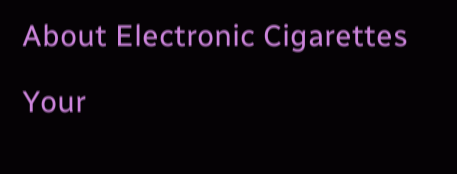About Electronic Cigarettes

Your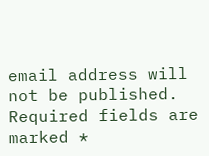email address will not be published. Required fields are marked *